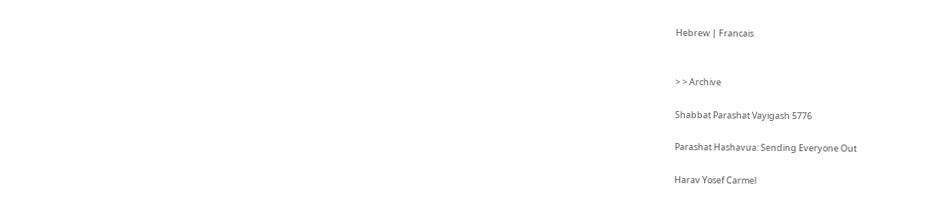Hebrew | Francais


> > Archive

Shabbat Parashat Vayigash 5776

Parashat Hashavua: Sending Everyone Out

Harav Yosef Carmel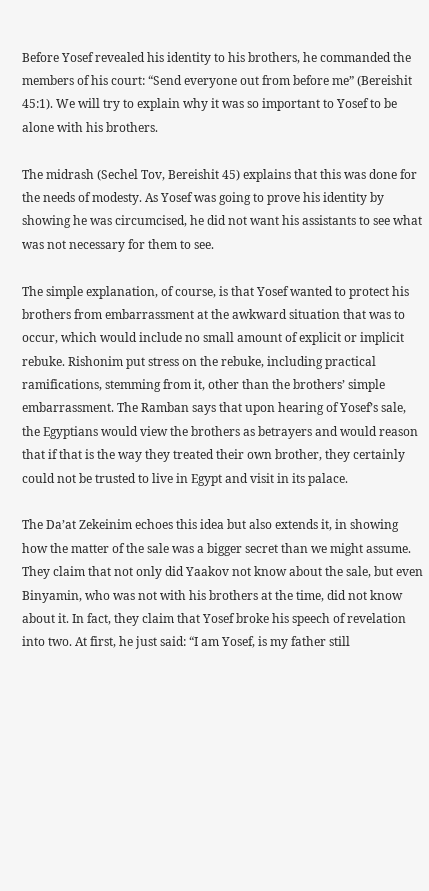Before Yosef revealed his identity to his brothers, he commanded the members of his court: “Send everyone out from before me” (Bereishit 45:1). We will try to explain why it was so important to Yosef to be alone with his brothers.

The midrash (Sechel Tov, Bereishit 45) explains that this was done for the needs of modesty. As Yosef was going to prove his identity by showing he was circumcised, he did not want his assistants to see what was not necessary for them to see.

The simple explanation, of course, is that Yosef wanted to protect his brothers from embarrassment at the awkward situation that was to occur, which would include no small amount of explicit or implicit rebuke. Rishonim put stress on the rebuke, including practical ramifications, stemming from it, other than the brothers’ simple embarrassment. The Ramban says that upon hearing of Yosef’s sale, the Egyptians would view the brothers as betrayers and would reason that if that is the way they treated their own brother, they certainly could not be trusted to live in Egypt and visit in its palace.

The Da’at Zekeinim echoes this idea but also extends it, in showing how the matter of the sale was a bigger secret than we might assume. They claim that not only did Yaakov not know about the sale, but even Binyamin, who was not with his brothers at the time, did not know about it. In fact, they claim that Yosef broke his speech of revelation into two. At first, he just said: “I am Yosef, is my father still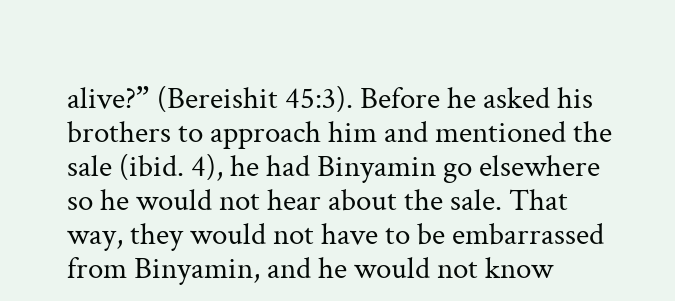alive?” (Bereishit 45:3). Before he asked his brothers to approach him and mentioned the sale (ibid. 4), he had Binyamin go elsewhere so he would not hear about the sale. That way, they would not have to be embarrassed from Binyamin, and he would not know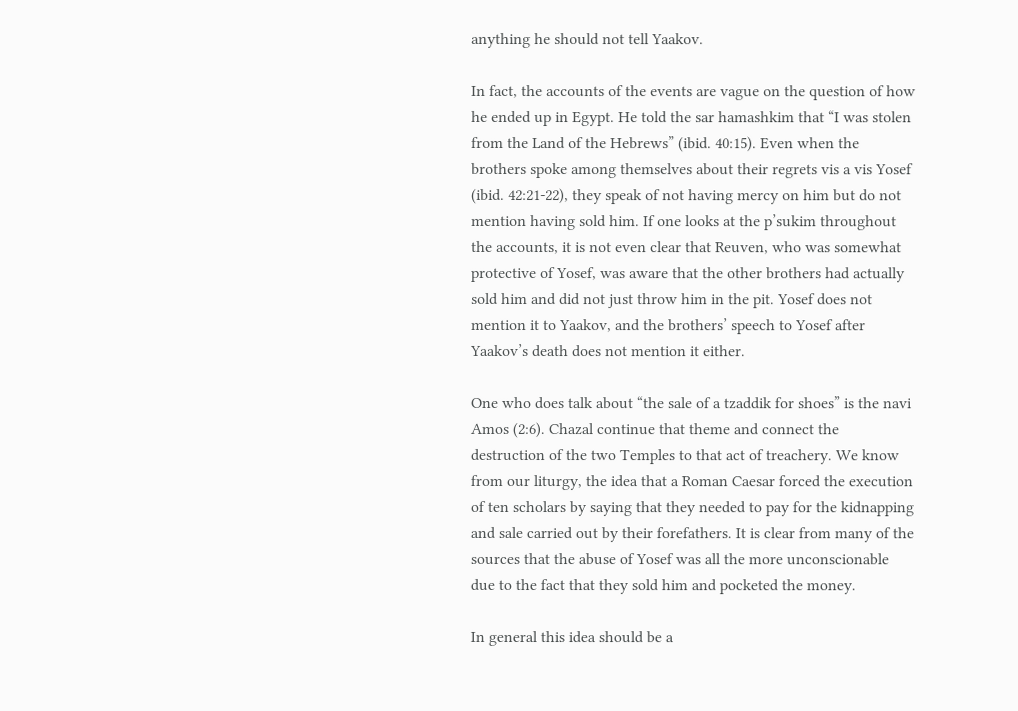anything he should not tell Yaakov.

In fact, the accounts of the events are vague on the question of how he ended up in Egypt. He told the sar hamashkim that “I was stolen from the Land of the Hebrews” (ibid. 40:15). Even when the brothers spoke among themselves about their regrets vis a vis Yosef (ibid. 42:21-22), they speak of not having mercy on him but do not mention having sold him. If one looks at the p’sukim throughout the accounts, it is not even clear that Reuven, who was somewhat protective of Yosef, was aware that the other brothers had actually sold him and did not just throw him in the pit. Yosef does not mention it to Yaakov, and the brothers’ speech to Yosef after Yaakov’s death does not mention it either.

One who does talk about “the sale of a tzaddik for shoes” is the navi Amos (2:6). Chazal continue that theme and connect the destruction of the two Temples to that act of treachery. We know from our liturgy, the idea that a Roman Caesar forced the execution of ten scholars by saying that they needed to pay for the kidnapping and sale carried out by their forefathers. It is clear from many of the sources that the abuse of Yosef was all the more unconscionable due to the fact that they sold him and pocketed the money.

In general this idea should be a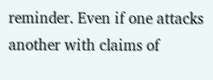reminder. Even if one attacks another with claims of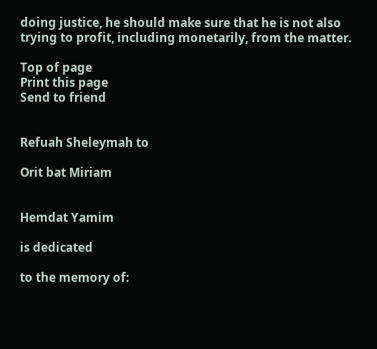doing justice, he should make sure that he is not also trying to profit, including monetarily, from the matter.

Top of page
Print this page
Send to friend


Refuah Sheleymah to

Orit bat Miriam


Hemdat Yamim

is dedicated

to the memory of: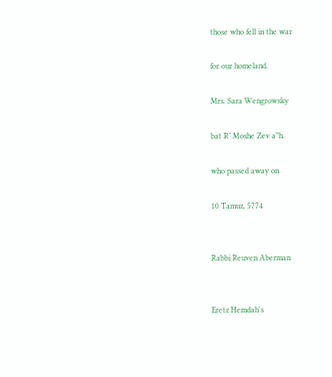those who fell in the war

for our homeland.

Mrs. Sara Wengrowsky

bat R’ Moshe Zev a”h.

who passed away on

10 Tamuz, 5774


Rabbi Reuven Aberman


Eretz Hemdah's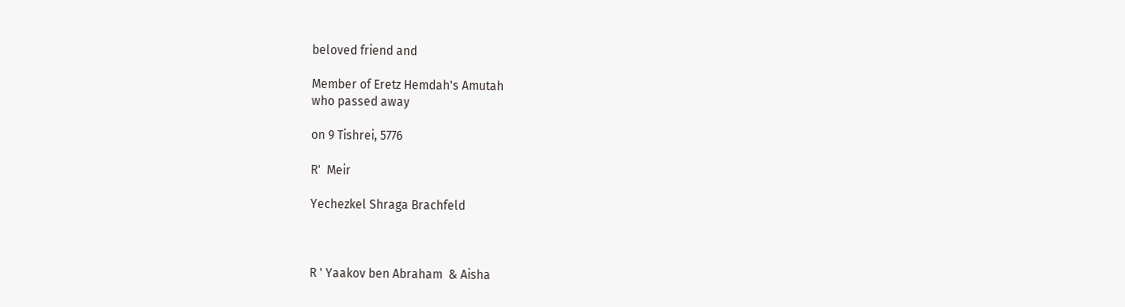beloved friend and

Member of Eretz Hemdah's Amutah
who passed away

on 9 Tishrei, 5776

R'  Meir

Yechezkel Shraga Brachfeld



R ' Yaakov ben Abraham  & Aisha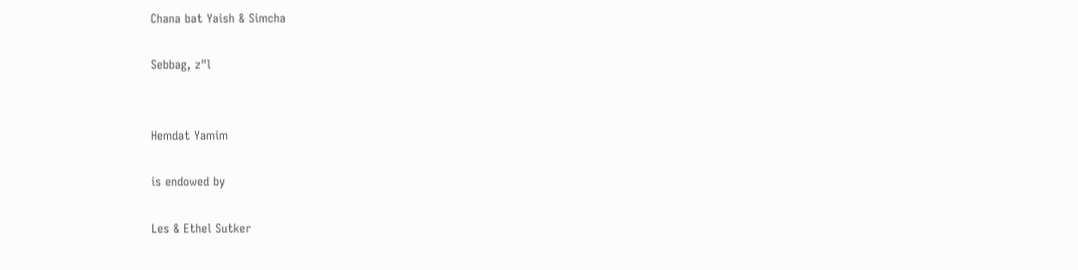Chana bat Yaish & Simcha

Sebbag, z"l


Hemdat Yamim

is endowed by

Les & Ethel Sutker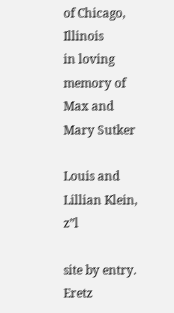of Chicago, Illinois
in loving memory of
Max and Mary Sutker

Louis and Lillian Klein, z”l

site by entry.
Eretz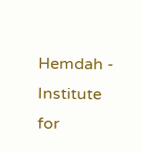Hemdah - Institute for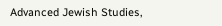Advanced Jewish Studies,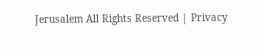Jerusalem All Rights Reserved | Privacy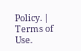Policy. | Terms of Use.